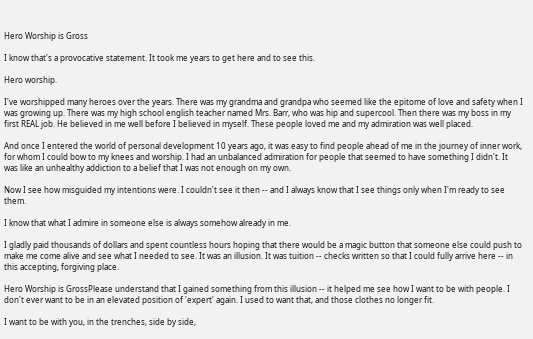Hero Worship is Gross

I know that's a provocative statement. It took me years to get here and to see this.

Hero worship.

I've worshipped many heroes over the years. There was my grandma and grandpa who seemed like the epitome of love and safety when I was growing up. There was my high school english teacher named Mrs. Barr, who was hip and supercool. Then there was my boss in my first REAL job. He believed in me well before I believed in myself. These people loved me and my admiration was well placed.

And once I entered the world of personal development 10 years ago, it was easy to find people ahead of me in the journey of inner work, for whom I could bow to my knees and worship. I had an unbalanced admiration for people that seemed to have something I didn't. It was like an unhealthy addiction to a belief that I was not enough on my own.

Now I see how misguided my intentions were. I couldn't see it then -- and I always know that I see things only when I'm ready to see them.

I know that what I admire in someone else is always somehow already in me.

I gladly paid thousands of dollars and spent countless hours hoping that there would be a magic button that someone else could push to make me come alive and see what I needed to see. It was an illusion. It was tuition -- checks written so that I could fully arrive here -- in this accepting, forgiving place.

Hero Worship is GrossPlease understand that I gained something from this illusion -- it helped me see how I want to be with people. I don't ever want to be in an elevated position of 'expert' again. I used to want that, and those clothes no longer fit.

I want to be with you, in the trenches, side by side,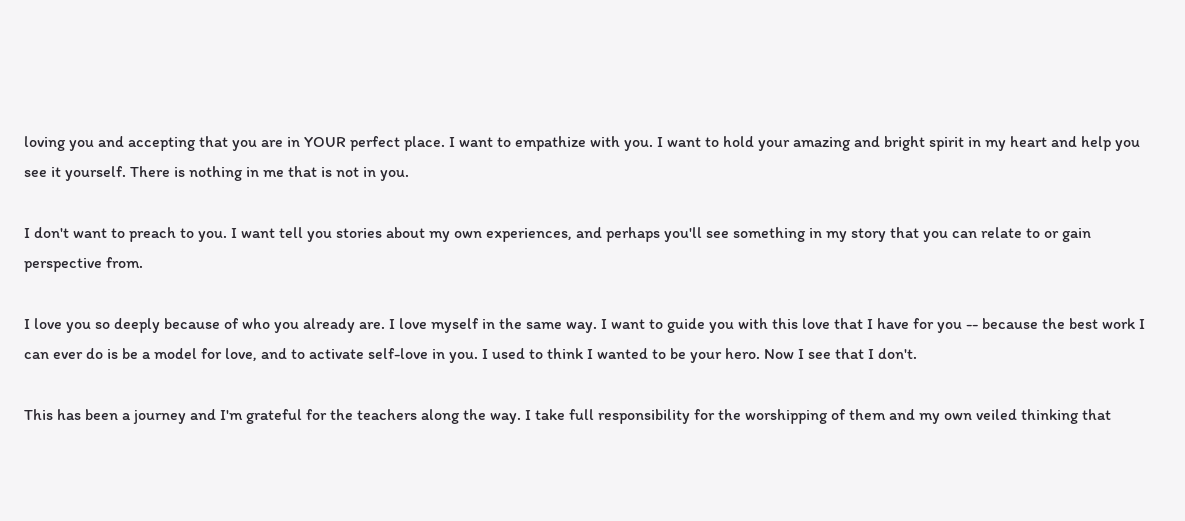loving you and accepting that you are in YOUR perfect place. I want to empathize with you. I want to hold your amazing and bright spirit in my heart and help you see it yourself. There is nothing in me that is not in you.

I don't want to preach to you. I want tell you stories about my own experiences, and perhaps you'll see something in my story that you can relate to or gain perspective from.

I love you so deeply because of who you already are. I love myself in the same way. I want to guide you with this love that I have for you -- because the best work I can ever do is be a model for love, and to activate self-love in you. I used to think I wanted to be your hero. Now I see that I don't.

This has been a journey and I'm grateful for the teachers along the way. I take full responsibility for the worshipping of them and my own veiled thinking that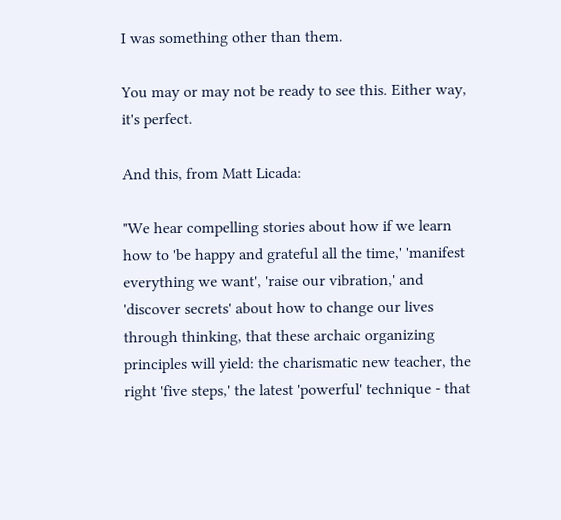I was something other than them.

You may or may not be ready to see this. Either way, it's perfect.

And this, from Matt Licada:

"We hear compelling stories about how if we learn how to 'be happy and grateful all the time,' 'manifest everything we want', 'raise our vibration,' and 'discover secrets' about how to change our lives through thinking, that these archaic organizing principles will yield: the charismatic new teacher, the right 'five steps,' the latest 'powerful' technique - that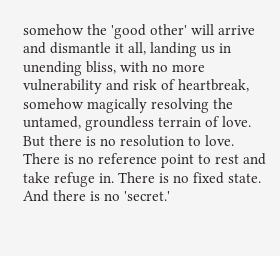somehow the 'good other' will arrive and dismantle it all, landing us in unending bliss, with no more vulnerability and risk of heartbreak, somehow magically resolving the untamed, groundless terrain of love. But there is no resolution to love. There is no reference point to rest and take refuge in. There is no fixed state. And there is no 'secret.'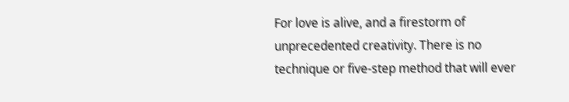For love is alive, and a firestorm of unprecedented creativity. There is no technique or five-step method that will ever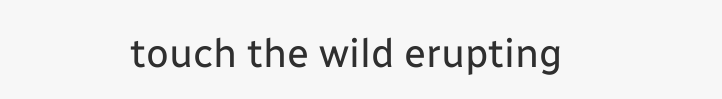touch the wild erupting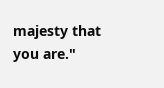majesty that you are."